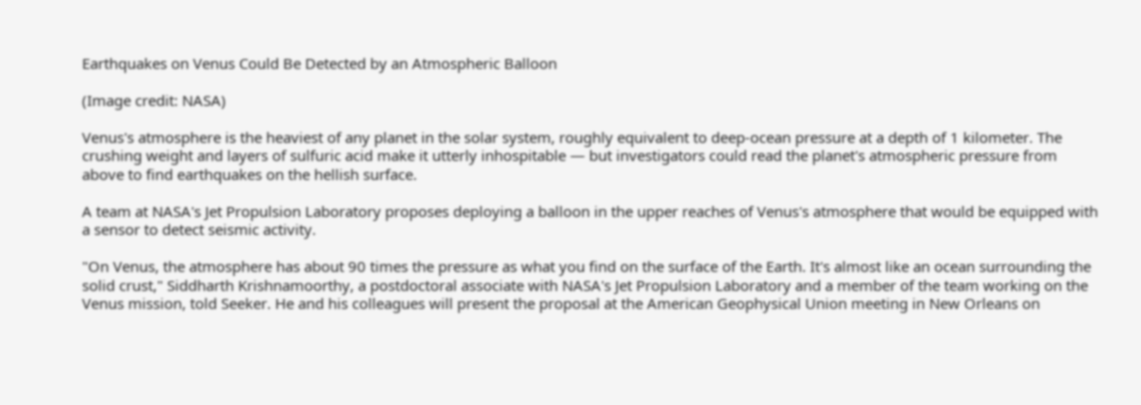Earthquakes on Venus Could Be Detected by an Atmospheric Balloon

(Image credit: NASA)

Venus's atmosphere is the heaviest of any planet in the solar system, roughly equivalent to deep-ocean pressure at a depth of 1 kilometer. The crushing weight and layers of sulfuric acid make it utterly inhospitable — but investigators could read the planet's atmospheric pressure from above to find earthquakes on the hellish surface.

A team at NASA's Jet Propulsion Laboratory proposes deploying a balloon in the upper reaches of Venus's atmosphere that would be equipped with a sensor to detect seismic activity.

"On Venus, the atmosphere has about 90 times the pressure as what you find on the surface of the Earth. It's almost like an ocean surrounding the solid crust," Siddharth Krishnamoorthy, a postdoctoral associate with NASA's Jet Propulsion Laboratory and a member of the team working on the Venus mission, told Seeker. He and his colleagues will present the proposal at the American Geophysical Union meeting in New Orleans on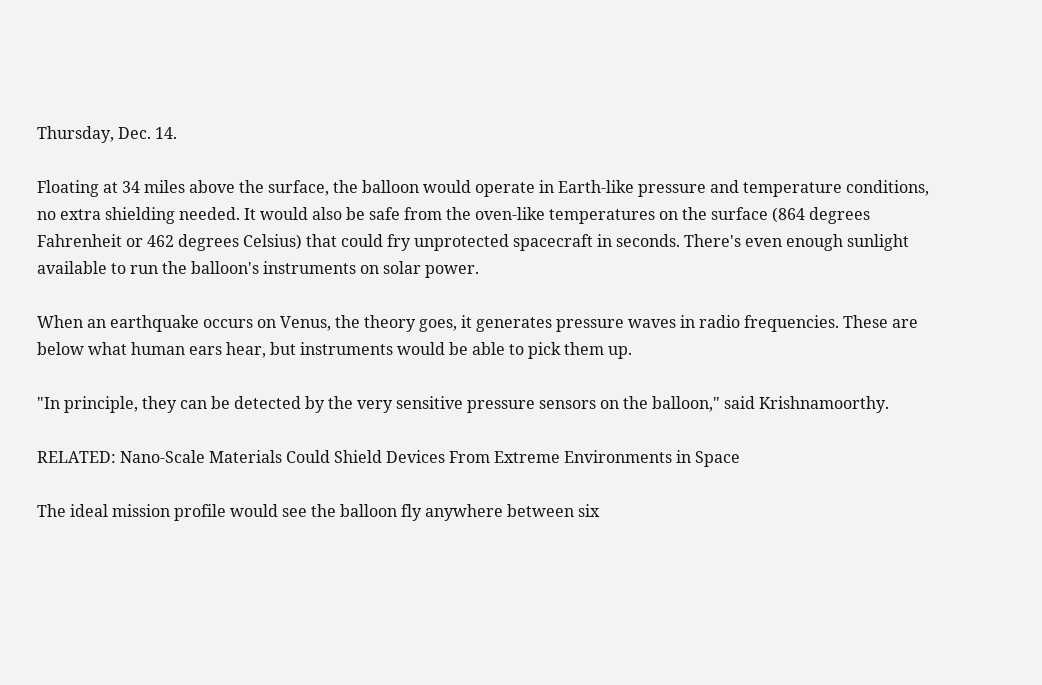Thursday, Dec. 14.

Floating at 34 miles above the surface, the balloon would operate in Earth-like pressure and temperature conditions, no extra shielding needed. It would also be safe from the oven-like temperatures on the surface (864 degrees Fahrenheit or 462 degrees Celsius) that could fry unprotected spacecraft in seconds. There's even enough sunlight available to run the balloon's instruments on solar power.

When an earthquake occurs on Venus, the theory goes, it generates pressure waves in radio frequencies. These are below what human ears hear, but instruments would be able to pick them up.

"In principle, they can be detected by the very sensitive pressure sensors on the balloon," said Krishnamoorthy.

RELATED: Nano-Scale Materials Could Shield Devices From Extreme Environments in Space

The ideal mission profile would see the balloon fly anywhere between six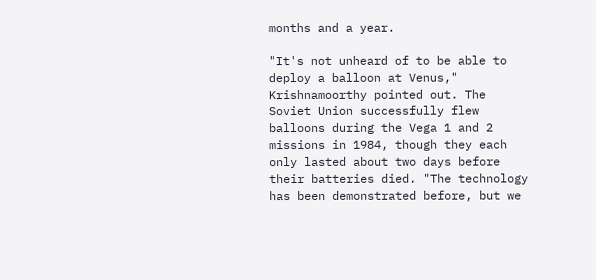months and a year.

"It's not unheard of to be able to deploy a balloon at Venus," Krishnamoorthy pointed out. The Soviet Union successfully flew balloons during the Vega 1 and 2 missions in 1984, though they each only lasted about two days before their batteries died. "The technology has been demonstrated before, but we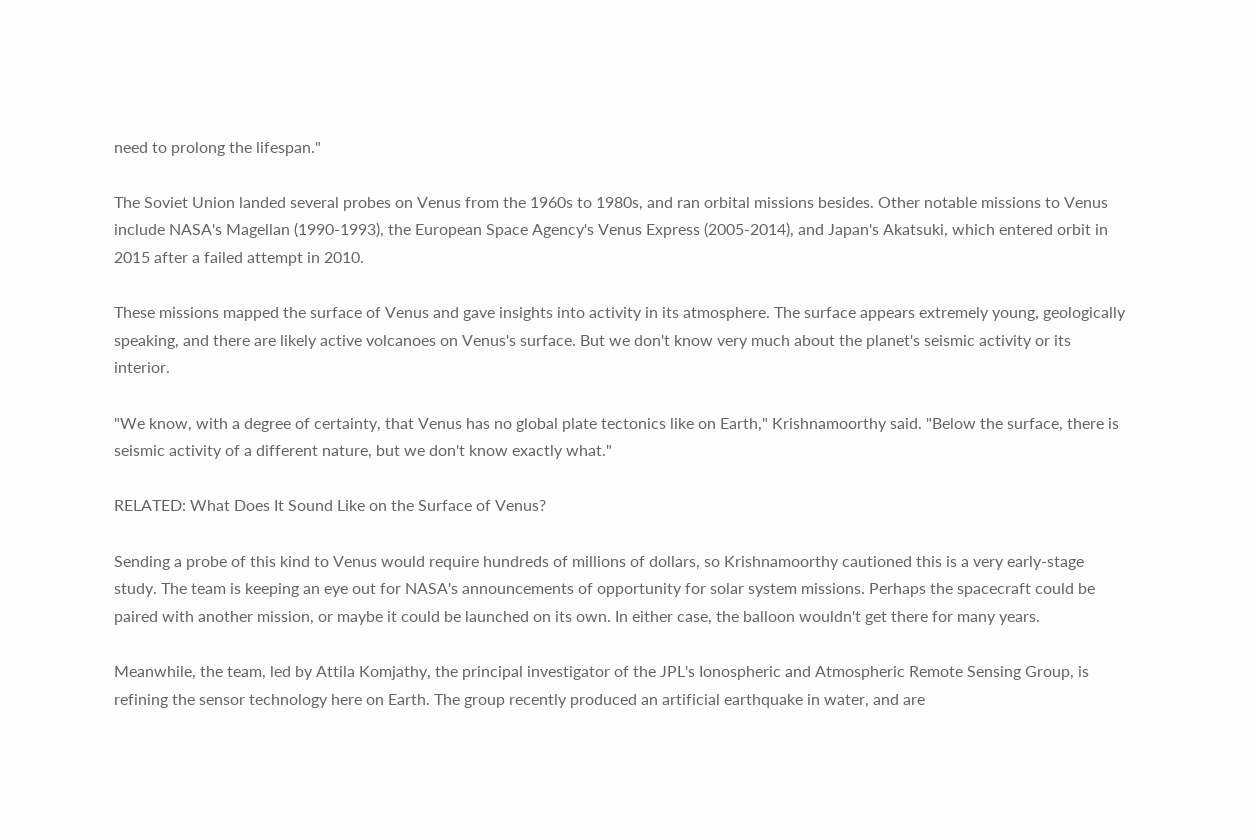need to prolong the lifespan."

The Soviet Union landed several probes on Venus from the 1960s to 1980s, and ran orbital missions besides. Other notable missions to Venus include NASA's Magellan (1990-1993), the European Space Agency's Venus Express (2005-2014), and Japan's Akatsuki, which entered orbit in 2015 after a failed attempt in 2010.

These missions mapped the surface of Venus and gave insights into activity in its atmosphere. The surface appears extremely young, geologically speaking, and there are likely active volcanoes on Venus's surface. But we don't know very much about the planet's seismic activity or its interior.

"We know, with a degree of certainty, that Venus has no global plate tectonics like on Earth," Krishnamoorthy said. "Below the surface, there is seismic activity of a different nature, but we don't know exactly what."

RELATED: What Does It Sound Like on the Surface of Venus?

Sending a probe of this kind to Venus would require hundreds of millions of dollars, so Krishnamoorthy cautioned this is a very early-stage study. The team is keeping an eye out for NASA's announcements of opportunity for solar system missions. Perhaps the spacecraft could be paired with another mission, or maybe it could be launched on its own. In either case, the balloon wouldn't get there for many years.

Meanwhile, the team, led by Attila Komjathy, the principal investigator of the JPL's Ionospheric and Atmospheric Remote Sensing Group, is refining the sensor technology here on Earth. The group recently produced an artificial earthquake in water, and are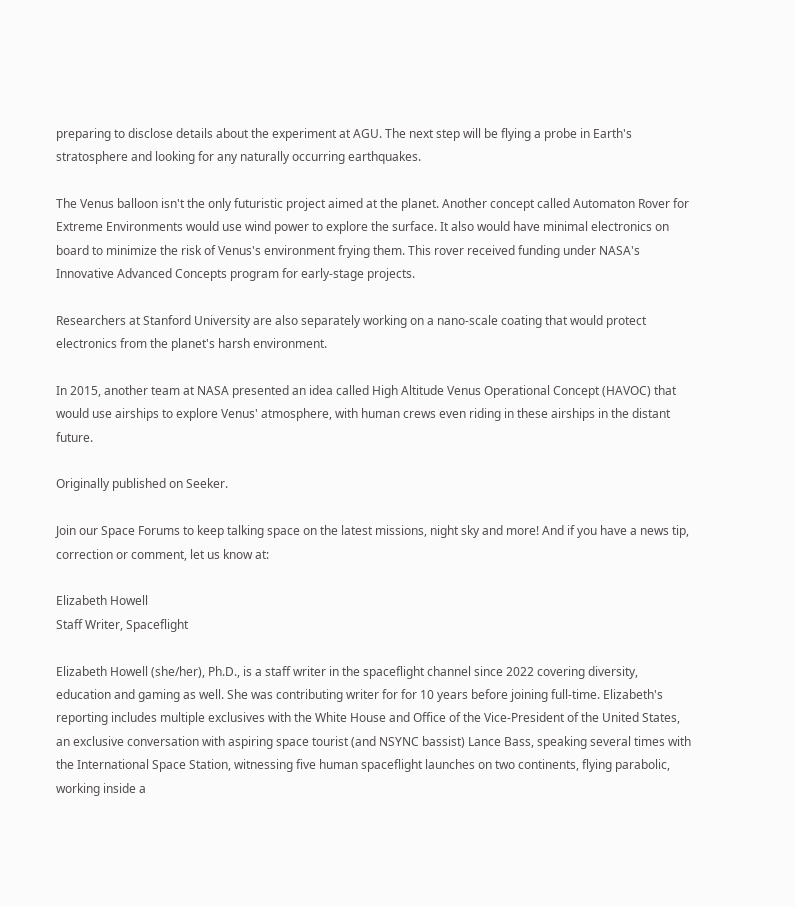preparing to disclose details about the experiment at AGU. The next step will be flying a probe in Earth's stratosphere and looking for any naturally occurring earthquakes.

The Venus balloon isn't the only futuristic project aimed at the planet. Another concept called Automaton Rover for Extreme Environments would use wind power to explore the surface. It also would have minimal electronics on board to minimize the risk of Venus's environment frying them. This rover received funding under NASA's Innovative Advanced Concepts program for early-stage projects.

Researchers at Stanford University are also separately working on a nano-scale coating that would protect electronics from the planet's harsh environment.

In 2015, another team at NASA presented an idea called High Altitude Venus Operational Concept (HAVOC) that would use airships to explore Venus' atmosphere, with human crews even riding in these airships in the distant future.

Originally published on Seeker.

Join our Space Forums to keep talking space on the latest missions, night sky and more! And if you have a news tip, correction or comment, let us know at:

Elizabeth Howell
Staff Writer, Spaceflight

Elizabeth Howell (she/her), Ph.D., is a staff writer in the spaceflight channel since 2022 covering diversity, education and gaming as well. She was contributing writer for for 10 years before joining full-time. Elizabeth's reporting includes multiple exclusives with the White House and Office of the Vice-President of the United States, an exclusive conversation with aspiring space tourist (and NSYNC bassist) Lance Bass, speaking several times with the International Space Station, witnessing five human spaceflight launches on two continents, flying parabolic, working inside a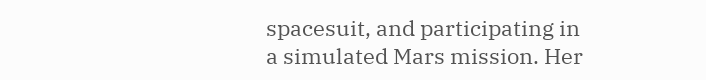spacesuit, and participating in a simulated Mars mission. Her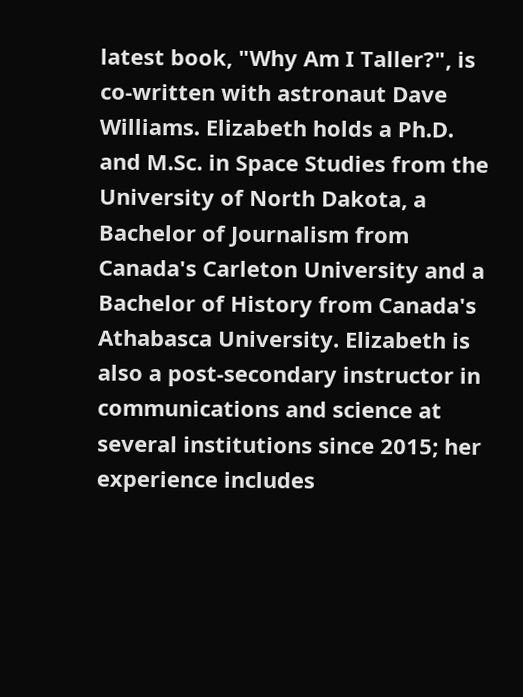latest book, "Why Am I Taller?", is co-written with astronaut Dave Williams. Elizabeth holds a Ph.D. and M.Sc. in Space Studies from the University of North Dakota, a Bachelor of Journalism from Canada's Carleton University and a Bachelor of History from Canada's Athabasca University. Elizabeth is also a post-secondary instructor in communications and science at several institutions since 2015; her experience includes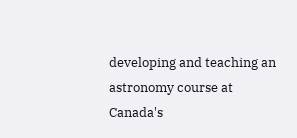developing and teaching an astronomy course at Canada's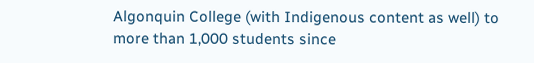Algonquin College (with Indigenous content as well) to more than 1,000 students since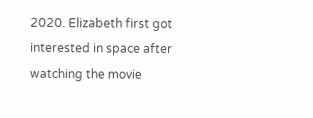2020. Elizabeth first got interested in space after watching the movie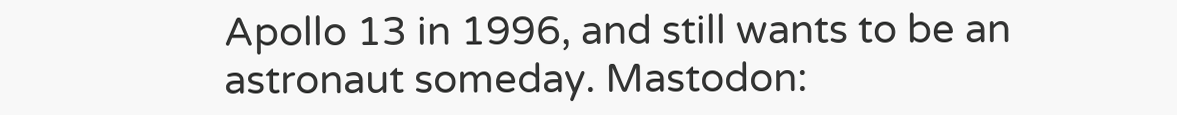Apollo 13 in 1996, and still wants to be an astronaut someday. Mastodon: